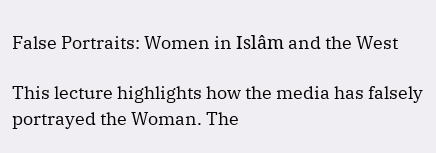False Portraits: Women in Islâm and the West

This lecture highlights how the media has falsely portrayed the Woman. The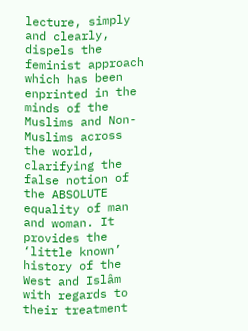lecture, simply and clearly, dispels the feminist approach which has been enprinted in the minds of the Muslims and Non-Muslims across the world, clarifying the false notion of the ABSOLUTE equality of man and woman. It provides the ‘little known’ history of the West and Islâm with regards to their treatment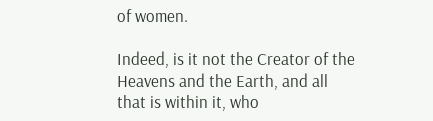of women.

Indeed, is it not the Creator of the Heavens and the Earth, and all that is within it, who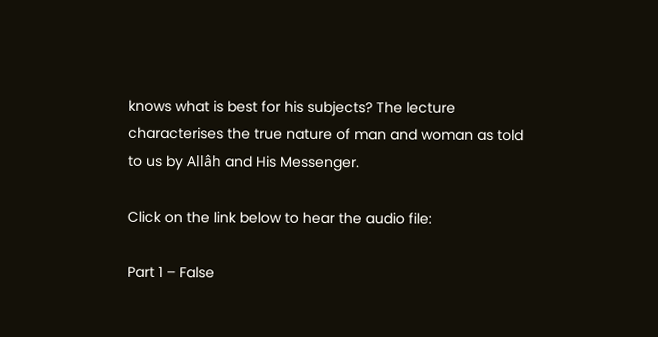knows what is best for his subjects? The lecture characterises the true nature of man and woman as told to us by Allâh and His Messenger.

Click on the link below to hear the audio file:

Part 1 – False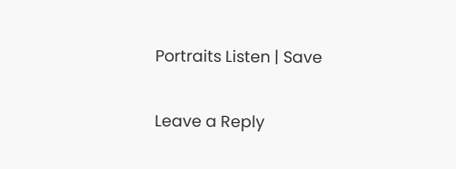Portraits Listen | Save

Leave a Reply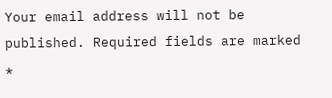Your email address will not be published. Required fields are marked *